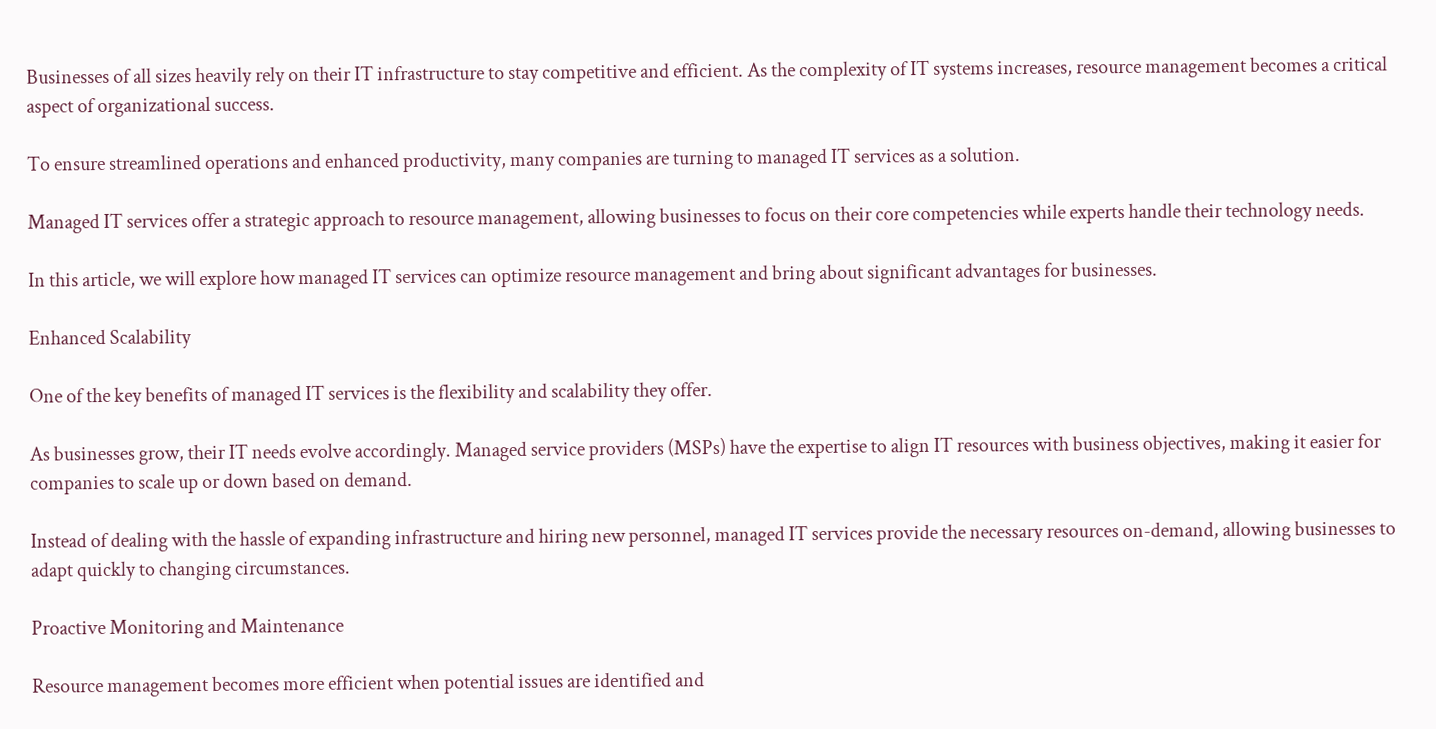Businesses of all sizes heavily rely on their IT infrastructure to stay competitive and efficient. As the complexity of IT systems increases, resource management becomes a critical aspect of organizational success.

To ensure streamlined operations and enhanced productivity, many companies are turning to managed IT services as a solution.

Managed IT services offer a strategic approach to resource management, allowing businesses to focus on their core competencies while experts handle their technology needs.

In this article, we will explore how managed IT services can optimize resource management and bring about significant advantages for businesses.

Enhanced Scalability

One of the key benefits of managed IT services is the flexibility and scalability they offer.

As businesses grow, their IT needs evolve accordingly. Managed service providers (MSPs) have the expertise to align IT resources with business objectives, making it easier for companies to scale up or down based on demand.

Instead of dealing with the hassle of expanding infrastructure and hiring new personnel, managed IT services provide the necessary resources on-demand, allowing businesses to adapt quickly to changing circumstances.

Proactive Monitoring and Maintenance

Resource management becomes more efficient when potential issues are identified and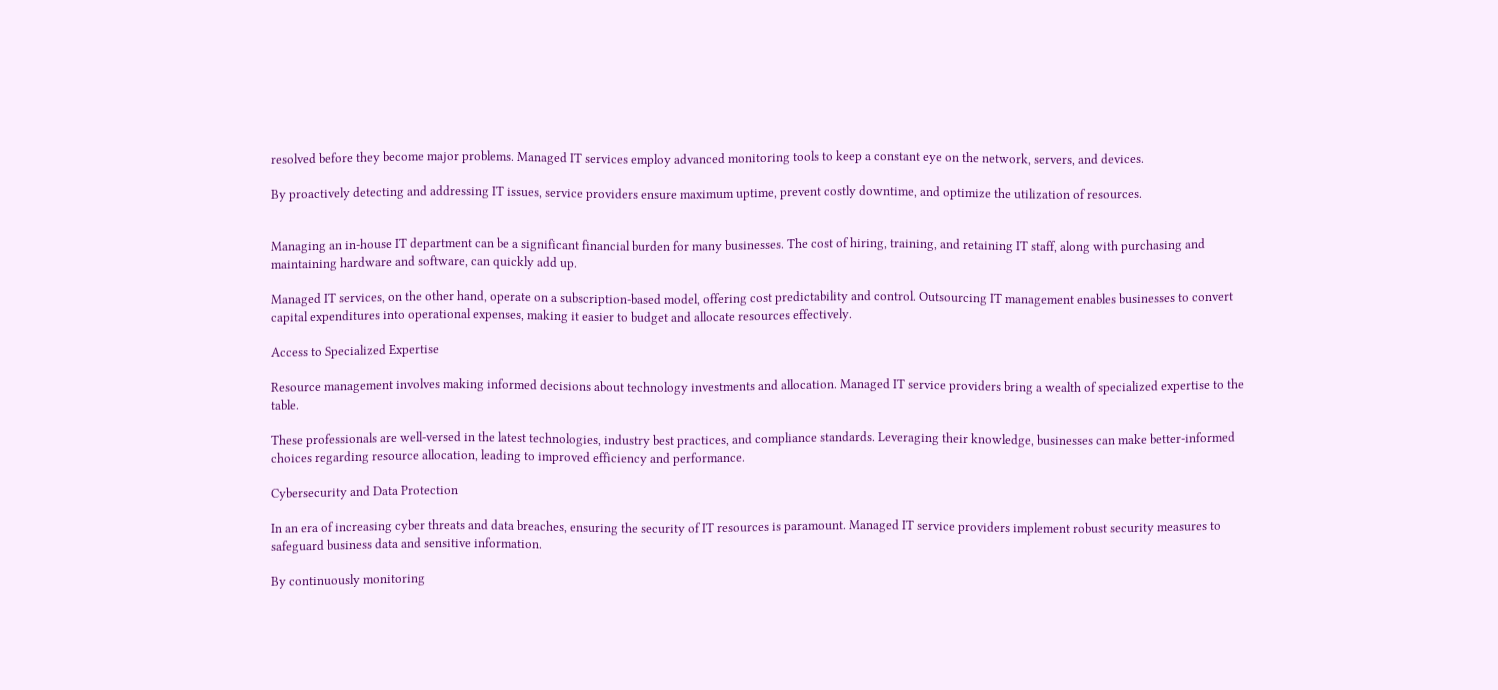resolved before they become major problems. Managed IT services employ advanced monitoring tools to keep a constant eye on the network, servers, and devices.

By proactively detecting and addressing IT issues, service providers ensure maximum uptime, prevent costly downtime, and optimize the utilization of resources.


Managing an in-house IT department can be a significant financial burden for many businesses. The cost of hiring, training, and retaining IT staff, along with purchasing and maintaining hardware and software, can quickly add up.

Managed IT services, on the other hand, operate on a subscription-based model, offering cost predictability and control. Outsourcing IT management enables businesses to convert capital expenditures into operational expenses, making it easier to budget and allocate resources effectively.

Access to Specialized Expertise

Resource management involves making informed decisions about technology investments and allocation. Managed IT service providers bring a wealth of specialized expertise to the table.

These professionals are well-versed in the latest technologies, industry best practices, and compliance standards. Leveraging their knowledge, businesses can make better-informed choices regarding resource allocation, leading to improved efficiency and performance.

Cybersecurity and Data Protection

In an era of increasing cyber threats and data breaches, ensuring the security of IT resources is paramount. Managed IT service providers implement robust security measures to safeguard business data and sensitive information.

By continuously monitoring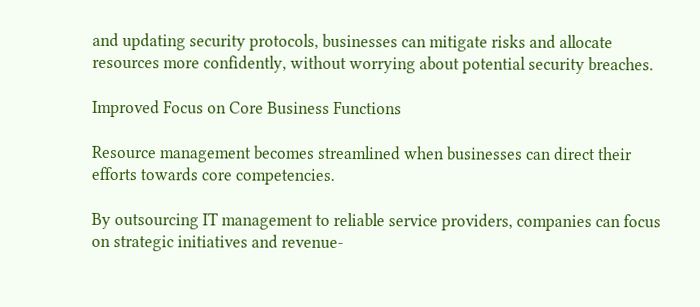and updating security protocols, businesses can mitigate risks and allocate resources more confidently, without worrying about potential security breaches.

Improved Focus on Core Business Functions

Resource management becomes streamlined when businesses can direct their efforts towards core competencies.

By outsourcing IT management to reliable service providers, companies can focus on strategic initiatives and revenue-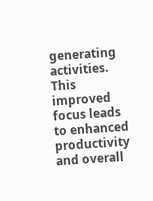generating activities. This improved focus leads to enhanced productivity and overall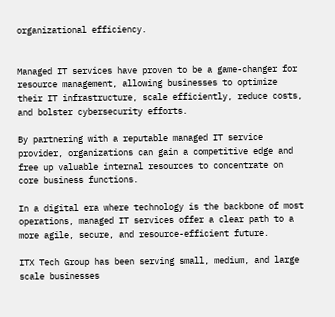organizational efficiency.


Managed IT services have proven to be a game-changer for resource management, allowing businesses to optimize their IT infrastructure, scale efficiently, reduce costs, and bolster cybersecurity efforts.

By partnering with a reputable managed IT service provider, organizations can gain a competitive edge and free up valuable internal resources to concentrate on core business functions.

In a digital era where technology is the backbone of most operations, managed IT services offer a clear path to a more agile, secure, and resource-efficient future.

ITX Tech Group has been serving small, medium, and large scale businesses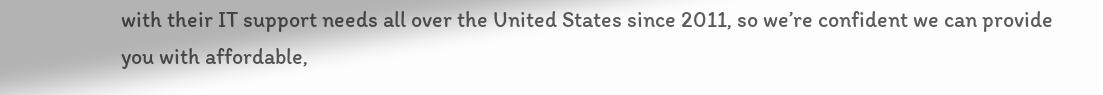with their IT support needs all over the United States since 2011, so we’re confident we can provide you with affordable,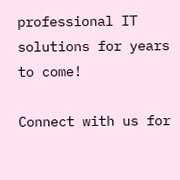professional IT solutions for years to come!

Connect with us for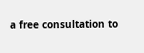a free consultation to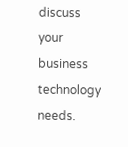discuss your business technology needs.